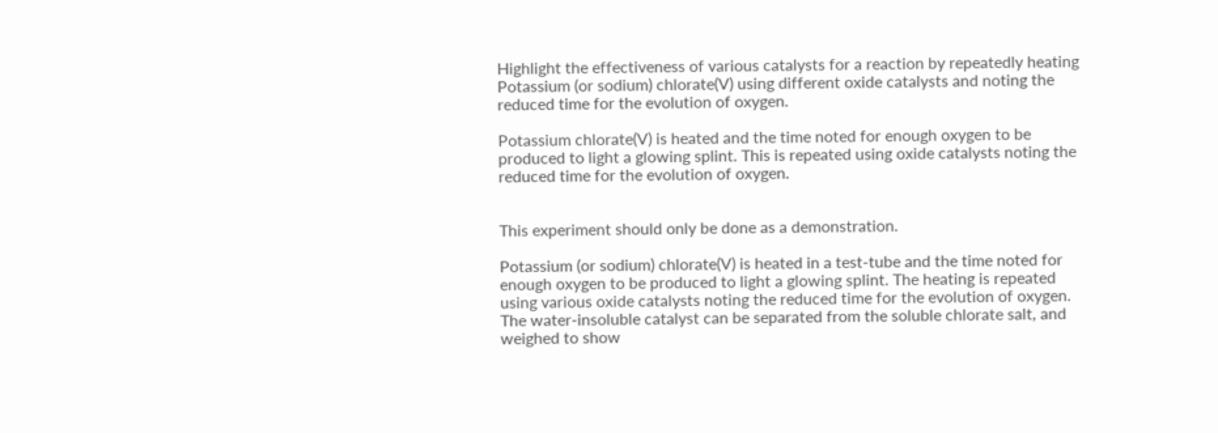Highlight the effectiveness of various catalysts for a reaction by repeatedly heating Potassium (or sodium) chlorate(V) using different oxide catalysts and noting the reduced time for the evolution of oxygen.

Potassium chlorate(V) is heated and the time noted for enough oxygen to be produced to light a glowing splint. This is repeated using oxide catalysts noting the reduced time for the evolution of oxygen.


This experiment should only be done as a demonstration.

Potassium (or sodium) chlorate(V) is heated in a test-tube and the time noted for enough oxygen to be produced to light a glowing splint. The heating is repeated using various oxide catalysts noting the reduced time for the evolution of oxygen. The water-insoluble catalyst can be separated from the soluble chlorate salt, and weighed to show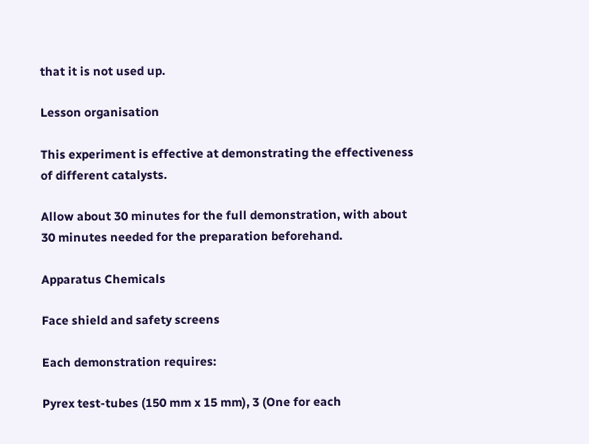that it is not used up.

Lesson organisation

This experiment is effective at demonstrating the effectiveness of different catalysts.

Allow about 30 minutes for the full demonstration, with about 30 minutes needed for the preparation beforehand.

Apparatus Chemicals

Face shield and safety screens

Each demonstration requires:

Pyrex test-tubes (150 mm x 15 mm), 3 (One for each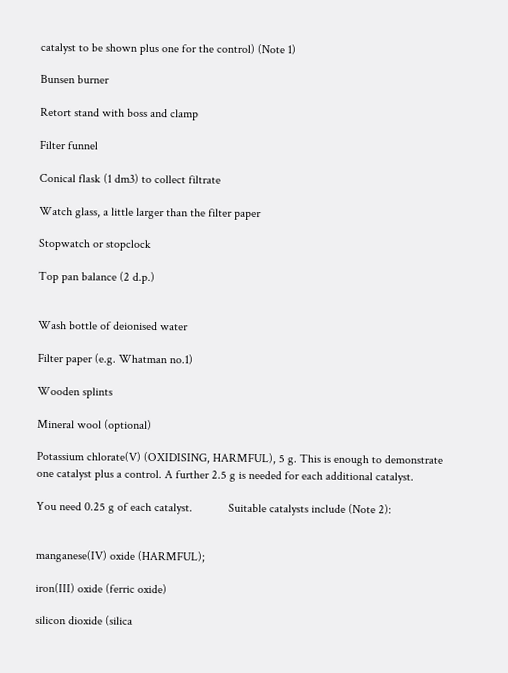catalyst to be shown plus one for the control) (Note 1)

Bunsen burner

Retort stand with boss and clamp

Filter funnel

Conical flask (1 dm3) to collect filtrate

Watch glass, a little larger than the filter paper

Stopwatch or stopclock

Top pan balance (2 d.p.)


Wash bottle of deionised water

Filter paper (e.g. Whatman no.1)

Wooden splints

Mineral wool (optional)

Potassium chlorate(V) (OXIDISING, HARMFUL), 5 g. This is enough to demonstrate one catalyst plus a control. A further 2.5 g is needed for each additional catalyst.

You need 0.25 g of each catalyst.            Suitable catalysts include (Note 2):


manganese(IV) oxide (HARMFUL);

iron(III) oxide (ferric oxide)

silicon dioxide (silica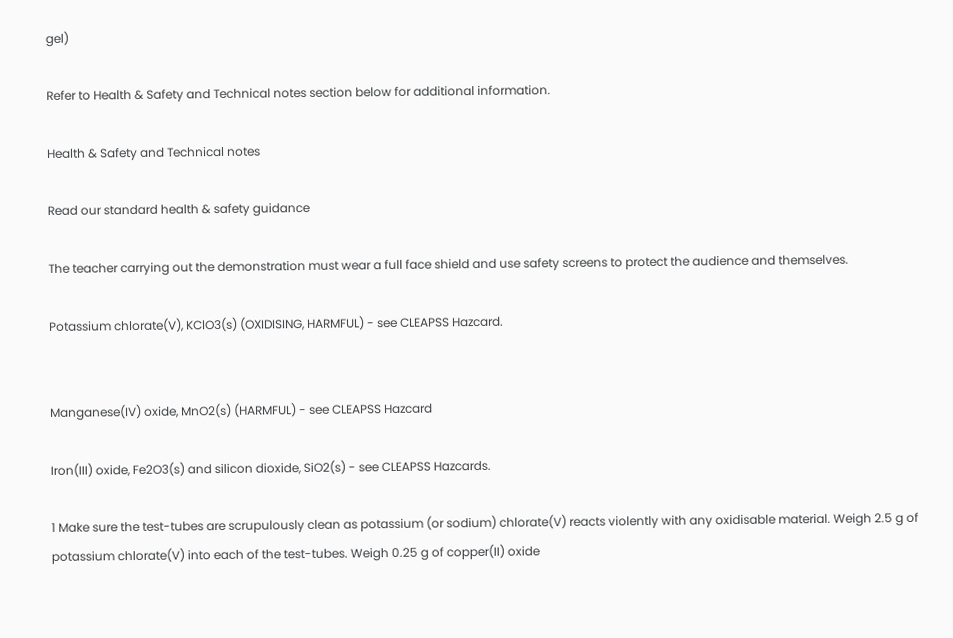gel)

Refer to Health & Safety and Technical notes section below for additional information.

Health & Safety and Technical notes

Read our standard health & safety guidance

The teacher carrying out the demonstration must wear a full face shield and use safety screens to protect the audience and themselves.

Potassium chlorate(V), KClO3(s) (OXIDISING, HARMFUL) - see CLEAPSS Hazcard.


Manganese(IV) oxide, MnO2(s) (HARMFUL) - see CLEAPSS Hazcard

Iron(III) oxide, Fe2O3(s) and silicon dioxide, SiO2(s) - see CLEAPSS Hazcards.

1 Make sure the test-tubes are scrupulously clean as potassium (or sodium) chlorate(V) reacts violently with any oxidisable material. Weigh 2.5 g of potassium chlorate(V) into each of the test-tubes. Weigh 0.25 g of copper(II) oxide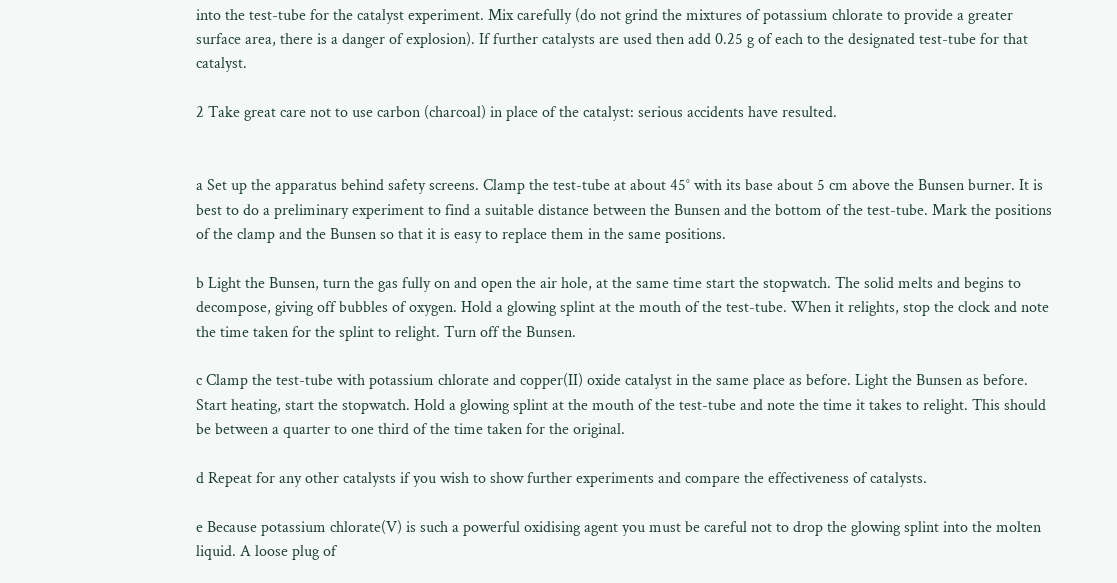into the test-tube for the catalyst experiment. Mix carefully (do not grind the mixtures of potassium chlorate to provide a greater surface area, there is a danger of explosion). If further catalysts are used then add 0.25 g of each to the designated test-tube for that catalyst.

2 Take great care not to use carbon (charcoal) in place of the catalyst: serious accidents have resulted.


a Set up the apparatus behind safety screens. Clamp the test-tube at about 45° with its base about 5 cm above the Bunsen burner. It is best to do a preliminary experiment to find a suitable distance between the Bunsen and the bottom of the test-tube. Mark the positions of the clamp and the Bunsen so that it is easy to replace them in the same positions.

b Light the Bunsen, turn the gas fully on and open the air hole, at the same time start the stopwatch. The solid melts and begins to decompose, giving off bubbles of oxygen. Hold a glowing splint at the mouth of the test-tube. When it relights, stop the clock and note the time taken for the splint to relight. Turn off the Bunsen.

c Clamp the test-tube with potassium chlorate and copper(II) oxide catalyst in the same place as before. Light the Bunsen as before. Start heating, start the stopwatch. Hold a glowing splint at the mouth of the test-tube and note the time it takes to relight. This should be between a quarter to one third of the time taken for the original.

d Repeat for any other catalysts if you wish to show further experiments and compare the effectiveness of catalysts.

e Because potassium chlorate(V) is such a powerful oxidising agent you must be careful not to drop the glowing splint into the molten liquid. A loose plug of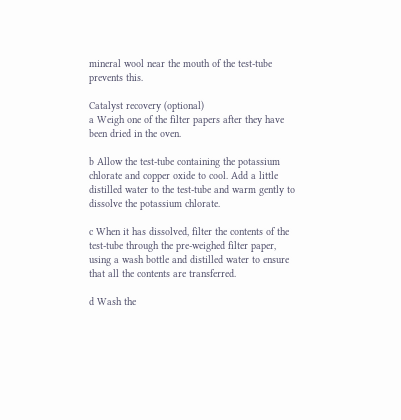mineral wool near the mouth of the test-tube prevents this.

Catalyst recovery (optional)
a Weigh one of the filter papers after they have been dried in the oven.

b Allow the test-tube containing the potassium chlorate and copper oxide to cool. Add a little distilled water to the test-tube and warm gently to dissolve the potassium chlorate.

c When it has dissolved, filter the contents of the test-tube through the pre-weighed filter paper, using a wash bottle and distilled water to ensure that all the contents are transferred.

d Wash the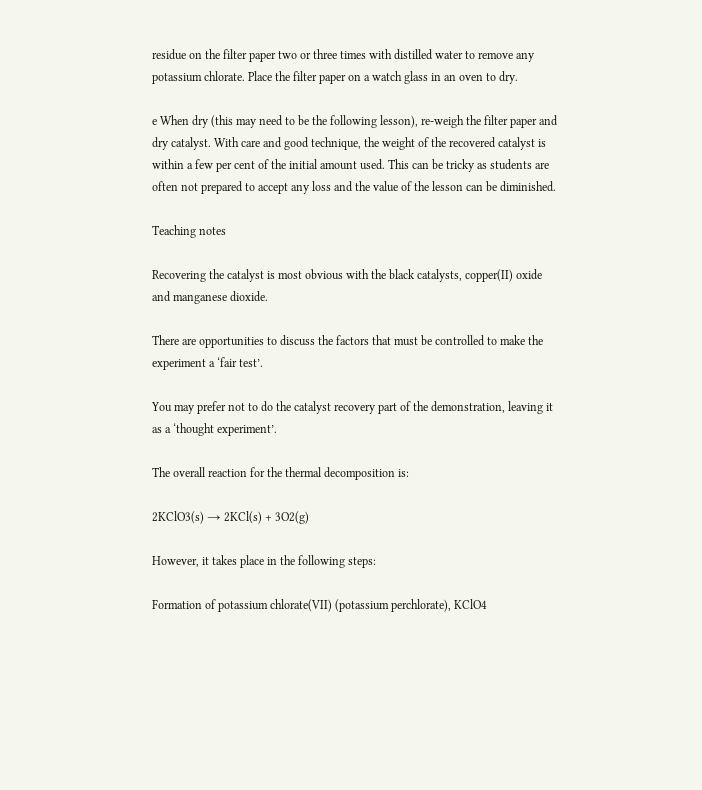residue on the filter paper two or three times with distilled water to remove any potassium chlorate. Place the filter paper on a watch glass in an oven to dry.

e When dry (this may need to be the following lesson), re-weigh the filter paper and dry catalyst. With care and good technique, the weight of the recovered catalyst is within a few per cent of the initial amount used. This can be tricky as students are often not prepared to accept any loss and the value of the lesson can be diminished.

Teaching notes

Recovering the catalyst is most obvious with the black catalysts, copper(II) oxide and manganese dioxide.

There are opportunities to discuss the factors that must be controlled to make the experiment a ‘fair test’.

You may prefer not to do the catalyst recovery part of the demonstration, leaving it as a ‘thought experiment’.

The overall reaction for the thermal decomposition is:

2KClO3(s) → 2KCl(s) + 3O2(g)

However, it takes place in the following steps:

Formation of potassium chlorate(VII) (potassium perchlorate), KClO4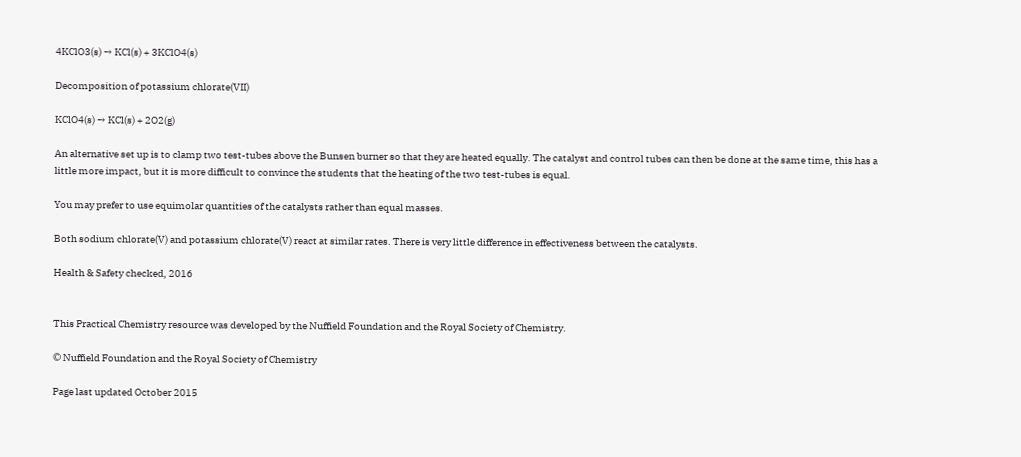4KClO3(s) → KCl(s) + 3KClO4(s)

Decomposition of potassium chlorate(VII)

KClO4(s) → KCl(s) + 2O2(g)

An alternative set up is to clamp two test-tubes above the Bunsen burner so that they are heated equally. The catalyst and control tubes can then be done at the same time, this has a little more impact, but it is more difficult to convince the students that the heating of the two test-tubes is equal.

You may prefer to use equimolar quantities of the catalysts rather than equal masses.

Both sodium chlorate(V) and potassium chlorate(V) react at similar rates. There is very little difference in effectiveness between the catalysts.

Health & Safety checked, 2016


This Practical Chemistry resource was developed by the Nuffield Foundation and the Royal Society of Chemistry.

© Nuffield Foundation and the Royal Society of Chemistry

Page last updated October 2015